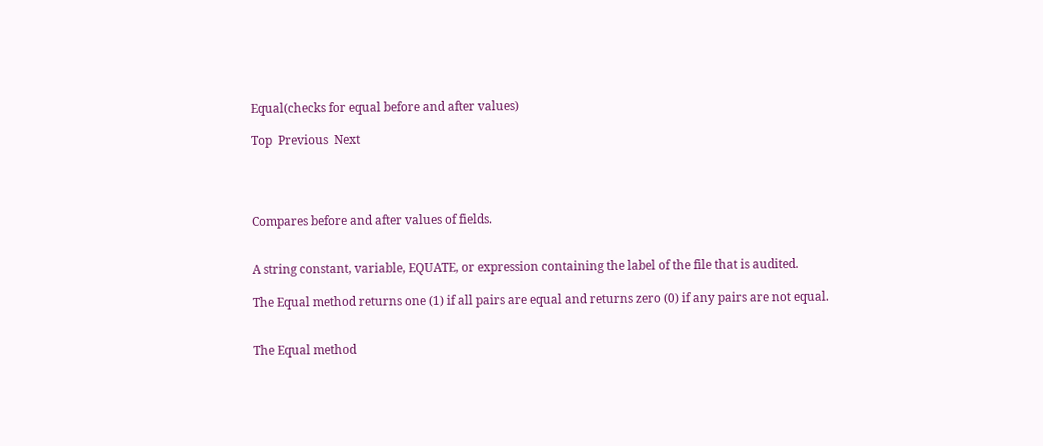Equal(checks for equal before and after values)

Top  Previous  Next




Compares before and after values of fields.


A string constant, variable, EQUATE, or expression containing the label of the file that is audited.

The Equal method returns one (1) if all pairs are equal and returns zero (0) if any pairs are not equal.


The Equal method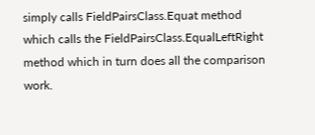simply calls FieldPairsClass.Equat method which calls the FieldPairsClass.EqualLeftRight method which in turn does all the comparison work.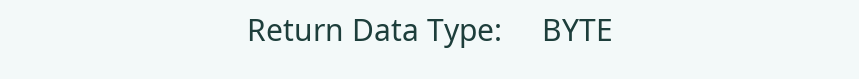Return Data Type:     BYTE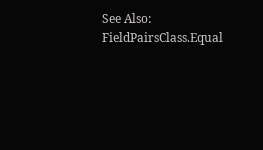See Also:     FieldPairsClass.Equal